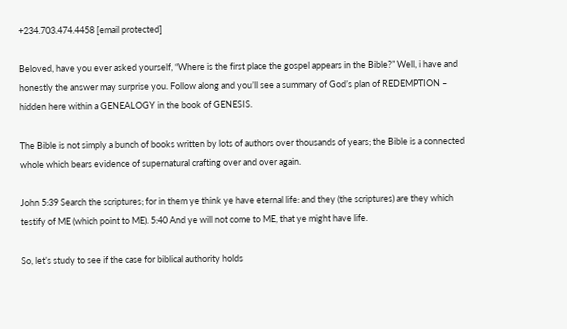+234.703.474.4458 [email protected]

Beloved, have you ever asked yourself, “Where is the first place the gospel appears in the Bible?” Well, i have and honestly the answer may surprise you. Follow along and you’ll see a summary of God’s plan of REDEMPTION – hidden here within a GENEALOGY in the book of GENESIS.

The Bible is not simply a bunch of books written by lots of authors over thousands of years; the Bible is a connected whole which bears evidence of supernatural crafting over and over again.

John 5:39 Search the scriptures; for in them ye think ye have eternal life: and they (the scriptures) are they which testify of ME (which point to ME). 5:40 And ye will not come to ME, that ye might have life.

So, let’s study to see if the case for biblical authority holds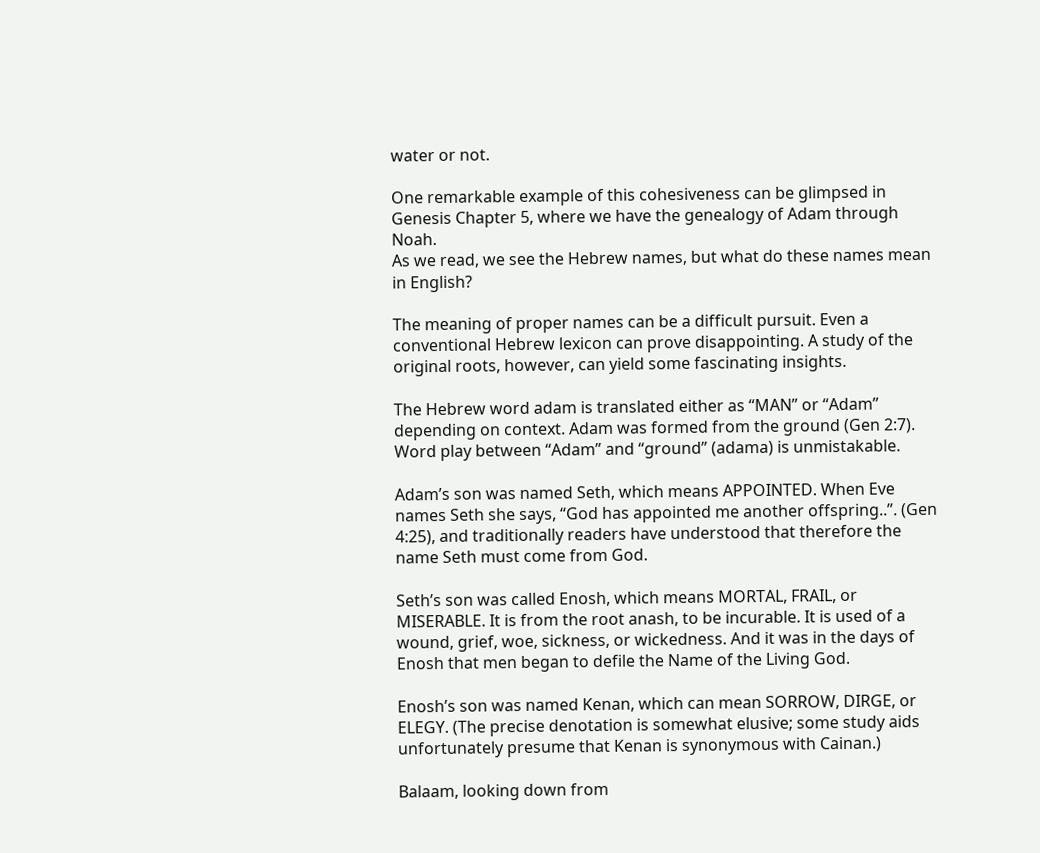water or not.

One remarkable example of this cohesiveness can be glimpsed in Genesis Chapter 5, where we have the genealogy of Adam through Noah.
As we read, we see the Hebrew names, but what do these names mean in English?

The meaning of proper names can be a difficult pursuit. Even a conventional Hebrew lexicon can prove disappointing. A study of the original roots, however, can yield some fascinating insights.

The Hebrew word adam is translated either as “MAN” or “Adam” depending on context. Adam was formed from the ground (Gen 2:7). Word play between “Adam” and “ground” (adama) is unmistakable.

Adam’s son was named Seth, which means APPOINTED. When Eve names Seth she says, “God has appointed me another offspring..”. (Gen 4:25), and traditionally readers have understood that therefore the name Seth must come from God.

Seth’s son was called Enosh, which means MORTAL, FRAIL, or MISERABLE. It is from the root anash, to be incurable. It is used of a wound, grief, woe, sickness, or wickedness. And it was in the days of Enosh that men began to defile the Name of the Living God.

Enosh’s son was named Kenan, which can mean SORROW, DIRGE, or ELEGY. (The precise denotation is somewhat elusive; some study aids unfortunately presume that Kenan is synonymous with Cainan.)

Balaam, looking down from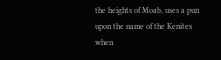the heights of Moab, uses a pun upon the name of the Kenites when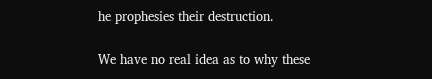he prophesies their destruction.

We have no real idea as to why these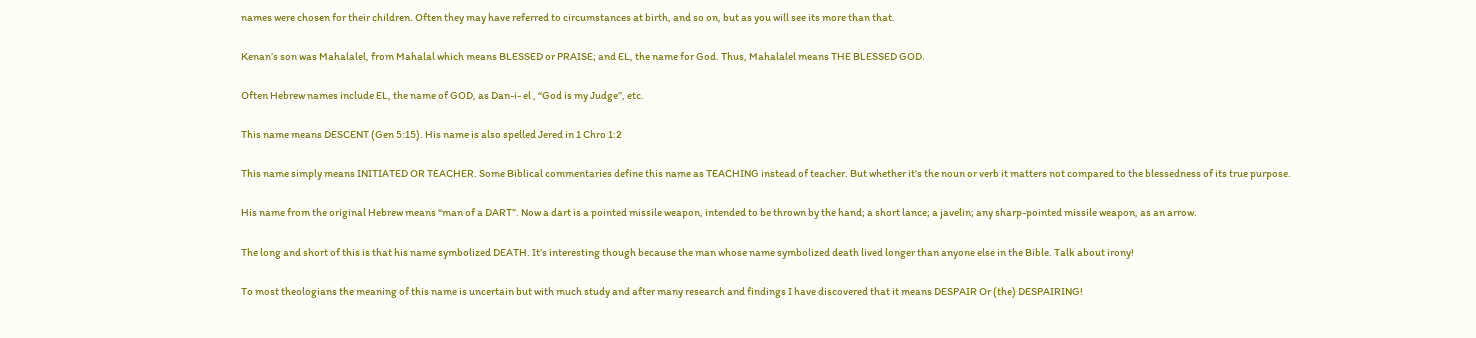names were chosen for their children. Often they may have referred to circumstances at birth, and so on, but as you will see its more than that.

Kenan’s son was Mahalalel, from Mahalal which means BLESSED or PRAISE; and EL, the name for God. Thus, Mahalalel means THE BLESSED GOD.

Often Hebrew names include EL, the name of GOD, as Dan-i- el , “God is my Judge”, etc.

This name means DESCENT (Gen 5:15). His name is also spelled Jered in 1 Chro 1:2

This name simply means INITIATED OR TEACHER. Some Biblical commentaries define this name as TEACHING instead of teacher. But whether it’s the noun or verb it matters not compared to the blessedness of its true purpose.

His name from the original Hebrew means “man of a DART”. Now a dart is a pointed missile weapon, intended to be thrown by the hand; a short lance; a javelin; any sharp-pointed missile weapon, as an arrow.

The long and short of this is that his name symbolized DEATH. It’s interesting though because the man whose name symbolized death lived longer than anyone else in the Bible. Talk about irony!

To most theologians the meaning of this name is uncertain but with much study and after many research and findings I have discovered that it means DESPAIR Or (the) DESPAIRING!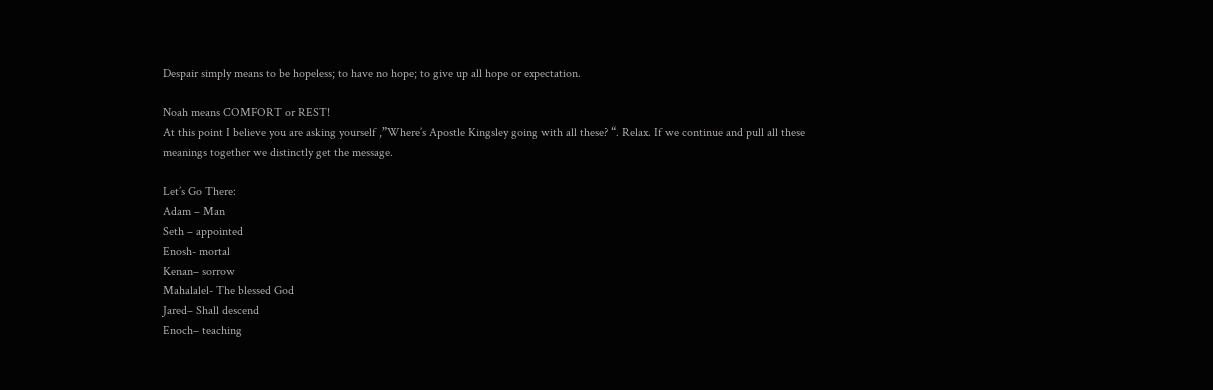Despair simply means to be hopeless; to have no hope; to give up all hope or expectation.

Noah means COMFORT or REST!
At this point I believe you are asking yourself ,”Where’s Apostle Kingsley going with all these? “. Relax. If we continue and pull all these meanings together we distinctly get the message.

Let’s Go There:
Adam – Man
Seth – appointed
Enosh- mortal
Kenan– sorrow
Mahalalel- The blessed God
Jared– Shall descend
Enoch– teaching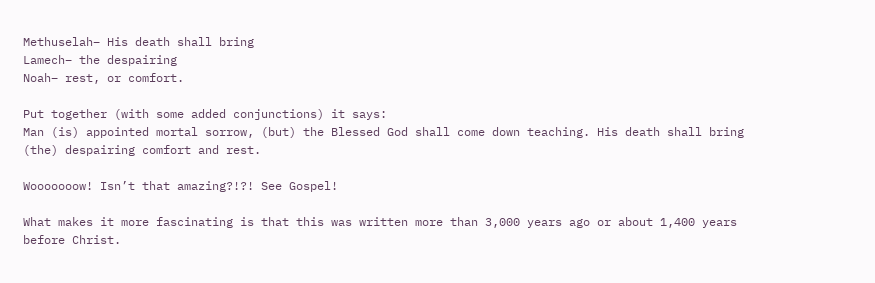Methuselah– His death shall bring
Lamech– the despairing
Noah– rest, or comfort.

Put together (with some added conjunctions) it says:
Man (is) appointed mortal sorrow, (but) the Blessed God shall come down teaching. His death shall bring (the) despairing comfort and rest.

Wooooooow! Isn’t that amazing?!?! See Gospel!

What makes it more fascinating is that this was written more than 3,000 years ago or about 1,400 years before Christ.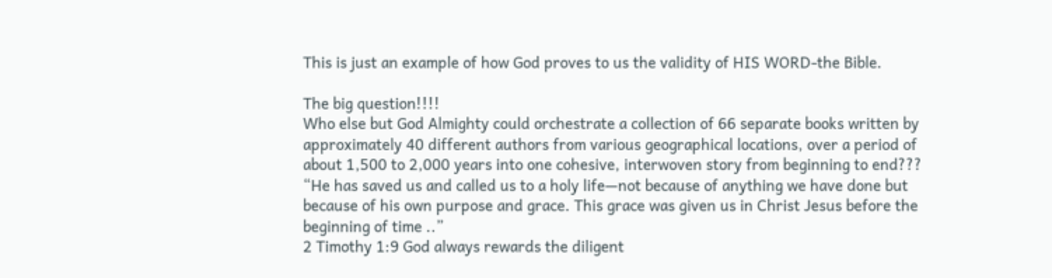This is just an example of how God proves to us the validity of HIS WORD-the Bible.

The big question!!!!
Who else but God Almighty could orchestrate a collection of 66 separate books written by approximately 40 different authors from various geographical locations, over a period of about 1,500 to 2,000 years into one cohesive, interwoven story from beginning to end???
“He has saved us and called us to a holy life—not because of anything we have done but because of his own purpose and grace. This grace was given us in Christ Jesus before the beginning of time ..”
2 Timothy 1:9 God always rewards the diligent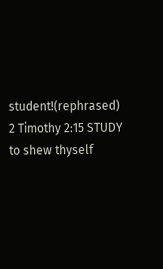student!(rephrased)
2 Timothy 2:15 STUDY to shew thyself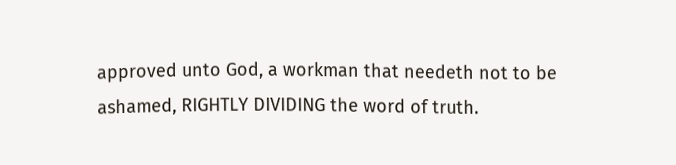approved unto God, a workman that needeth not to be ashamed, RIGHTLY DIVIDING the word of truth.